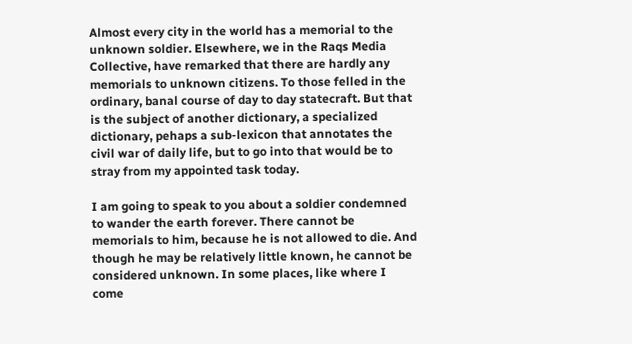Almost every city in the world has a memorial to the unknown soldier. Elsewhere, we in the Raqs Media Collective, have remarked that there are hardly any memorials to unknown citizens. To those felled in the ordinary, banal course of day to day statecraft. But that is the subject of another dictionary, a specialized dictionary, pehaps a sub-lexicon that annotates the civil war of daily life, but to go into that would be to stray from my appointed task today.

I am going to speak to you about a soldier condemned to wander the earth forever. There cannot be memorials to him, because he is not allowed to die. And though he may be relatively little known, he cannot be considered unknown. In some places, like where I come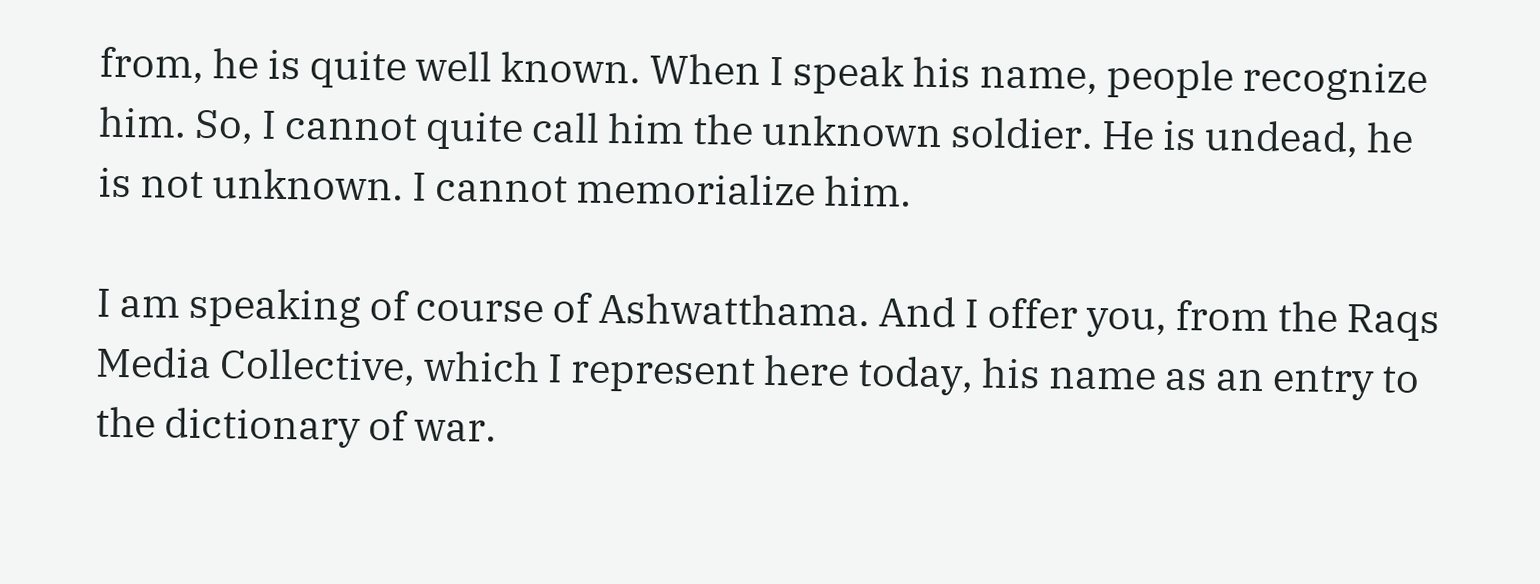from, he is quite well known. When I speak his name, people recognize him. So, I cannot quite call him the unknown soldier. He is undead, he is not unknown. I cannot memorialize him.

I am speaking of course of Ashwatthama. And I offer you, from the Raqs Media Collective, which I represent here today, his name as an entry to the dictionary of war.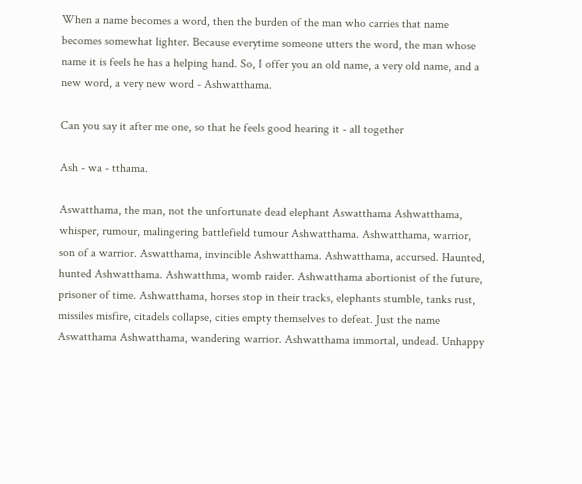When a name becomes a word, then the burden of the man who carries that name becomes somewhat lighter. Because everytime someone utters the word, the man whose name it is feels he has a helping hand. So, I offer you an old name, a very old name, and a new word, a very new word - Ashwatthama.

Can you say it after me one, so that he feels good hearing it - all together

Ash - wa - tthama.

Aswatthama, the man, not the unfortunate dead elephant Aswatthama Ashwatthama, whisper, rumour, malingering battlefield tumour Ashwatthama. Ashwatthama, warrior, son of a warrior. Aswatthama, invincible Ashwatthama. Ashwatthama, accursed. Haunted, hunted Ashwatthama. Ashwatthma, womb raider. Ashwatthama abortionist of the future, prisoner of time. Ashwatthama, horses stop in their tracks, elephants stumble, tanks rust, missiles misfire, citadels collapse, cities empty themselves to defeat. Just the name Aswatthama Ashwatthama, wandering warrior. Ashwatthama immortal, undead. Unhappy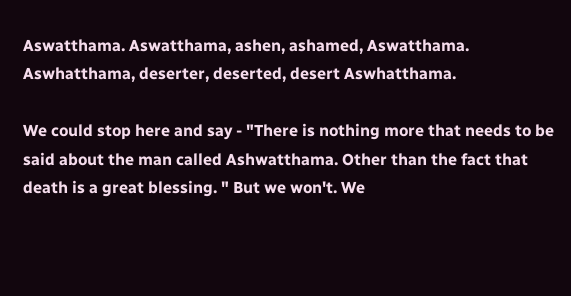Aswatthama. Aswatthama, ashen, ashamed, Aswatthama. Aswhatthama, deserter, deserted, desert Aswhatthama.

We could stop here and say - "There is nothing more that needs to be said about the man called Ashwatthama. Other than the fact that death is a great blessing. " But we won't. We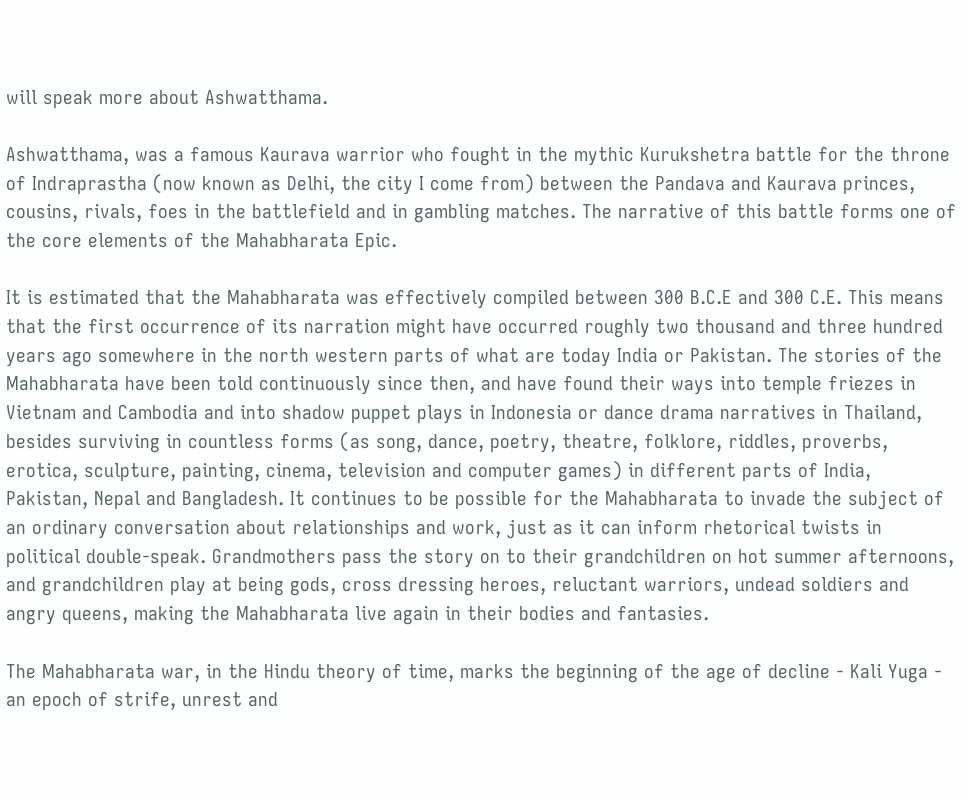will speak more about Ashwatthama.

Ashwatthama, was a famous Kaurava warrior who fought in the mythic Kurukshetra battle for the throne of Indraprastha (now known as Delhi, the city I come from) between the Pandava and Kaurava princes, cousins, rivals, foes in the battlefield and in gambling matches. The narrative of this battle forms one of the core elements of the Mahabharata Epic.

It is estimated that the Mahabharata was effectively compiled between 300 B.C.E and 300 C.E. This means that the first occurrence of its narration might have occurred roughly two thousand and three hundred years ago somewhere in the north western parts of what are today India or Pakistan. The stories of the Mahabharata have been told continuously since then, and have found their ways into temple friezes in Vietnam and Cambodia and into shadow puppet plays in Indonesia or dance drama narratives in Thailand, besides surviving in countless forms (as song, dance, poetry, theatre, folklore, riddles, proverbs, erotica, sculpture, painting, cinema, television and computer games) in different parts of India, Pakistan, Nepal and Bangladesh. It continues to be possible for the Mahabharata to invade the subject of an ordinary conversation about relationships and work, just as it can inform rhetorical twists in political double-speak. Grandmothers pass the story on to their grandchildren on hot summer afternoons, and grandchildren play at being gods, cross dressing heroes, reluctant warriors, undead soldiers and angry queens, making the Mahabharata live again in their bodies and fantasies.

The Mahabharata war, in the Hindu theory of time, marks the beginning of the age of decline - Kali Yuga - an epoch of strife, unrest and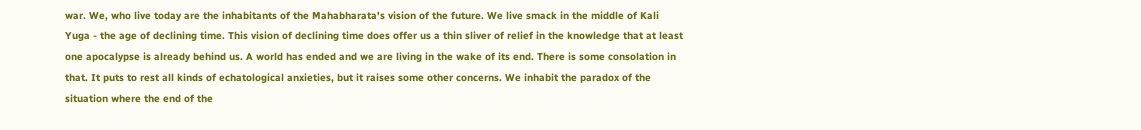war. We, who live today are the inhabitants of the Mahabharata's vision of the future. We live smack in the middle of Kali Yuga - the age of declining time. This vision of declining time does offer us a thin sliver of relief in the knowledge that at least one apocalypse is already behind us. A world has ended and we are living in the wake of its end. There is some consolation in that. It puts to rest all kinds of echatological anxieties, but it raises some other concerns. We inhabit the paradox of the situation where the end of the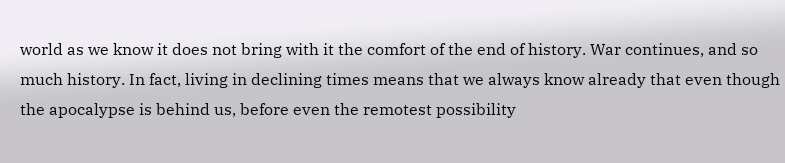world as we know it does not bring with it the comfort of the end of history. War continues, and so much history. In fact, living in declining times means that we always know already that even though the apocalypse is behind us, before even the remotest possibility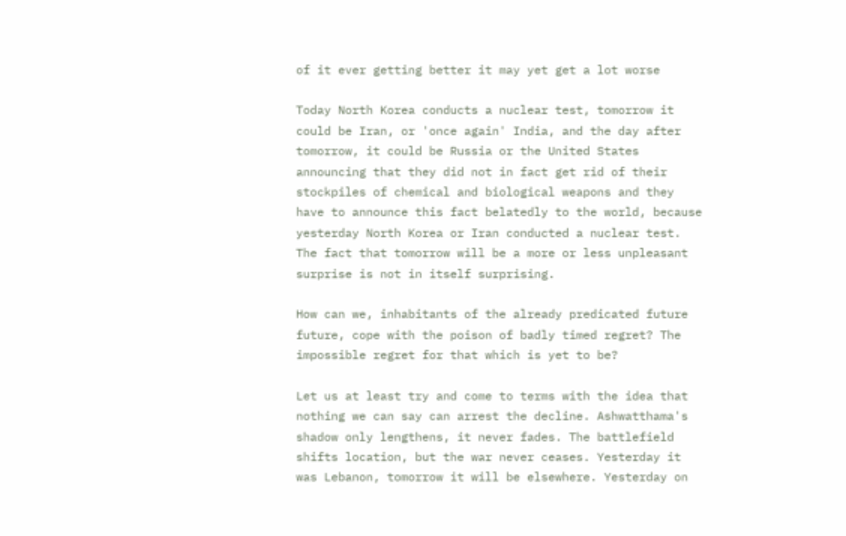of it ever getting better it may yet get a lot worse

Today North Korea conducts a nuclear test, tomorrow it could be Iran, or 'once again' India, and the day after tomorrow, it could be Russia or the United States announcing that they did not in fact get rid of their stockpiles of chemical and biological weapons and they have to announce this fact belatedly to the world, because yesterday North Korea or Iran conducted a nuclear test. The fact that tomorrow will be a more or less unpleasant surprise is not in itself surprising.

How can we, inhabitants of the already predicated future future, cope with the poison of badly timed regret? The impossible regret for that which is yet to be?

Let us at least try and come to terms with the idea that nothing we can say can arrest the decline. Ashwatthama's shadow only lengthens, it never fades. The battlefield shifts location, but the war never ceases. Yesterday it was Lebanon, tomorrow it will be elsewhere. Yesterday on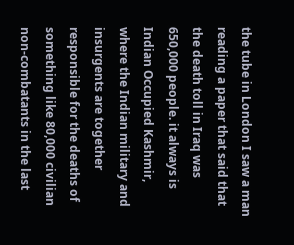the tube in London I saw a man reading a paper that said that the death toll in Iraq was 650,000 people. it always is Indian Occupied Kashmir, where the Indian military and insurgents are together responsible for the deaths of something like 80,000 civilian non-combatants in the last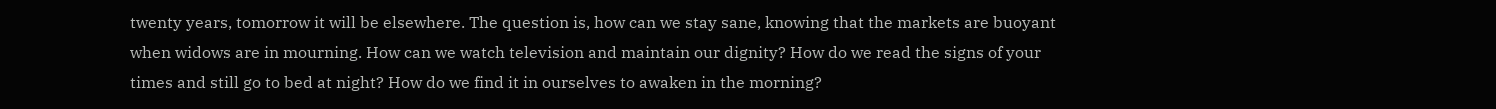twenty years, tomorrow it will be elsewhere. The question is, how can we stay sane, knowing that the markets are buoyant when widows are in mourning. How can we watch television and maintain our dignity? How do we read the signs of your times and still go to bed at night? How do we find it in ourselves to awaken in the morning?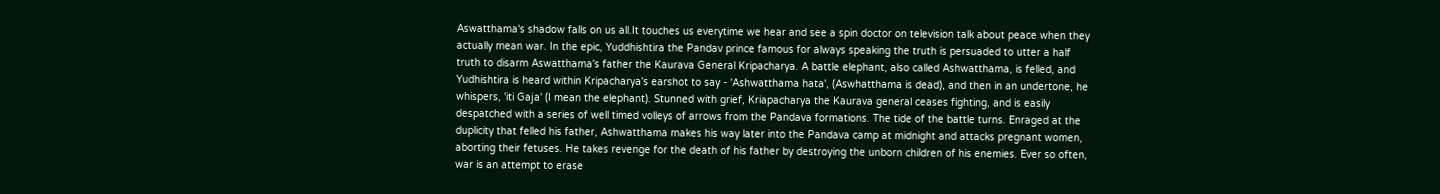Aswatthama's shadow falls on us all.It touches us everytime we hear and see a spin doctor on television talk about peace when they actually mean war. In the epic, Yuddhishtira the Pandav prince famous for always speaking the truth is persuaded to utter a half truth to disarm Aswatthama's father the Kaurava General Kripacharya. A battle elephant, also called Ashwatthama, is felled, and Yudhishtira is heard within Kripacharya's earshot to say - 'Ashwatthama hata', (Aswhatthama is dead), and then in an undertone, he whispers, 'iti Gaja' (I mean the elephant). Stunned with grief, Kriapacharya the Kaurava general ceases fighting, and is easily despatched with a series of well timed volleys of arrows from the Pandava formations. The tide of the battle turns. Enraged at the duplicity that felled his father, Ashwatthama makes his way later into the Pandava camp at midnight and attacks pregnant women, aborting their fetuses. He takes revenge for the death of his father by destroying the unborn children of his enemies. Ever so often, war is an attempt to erase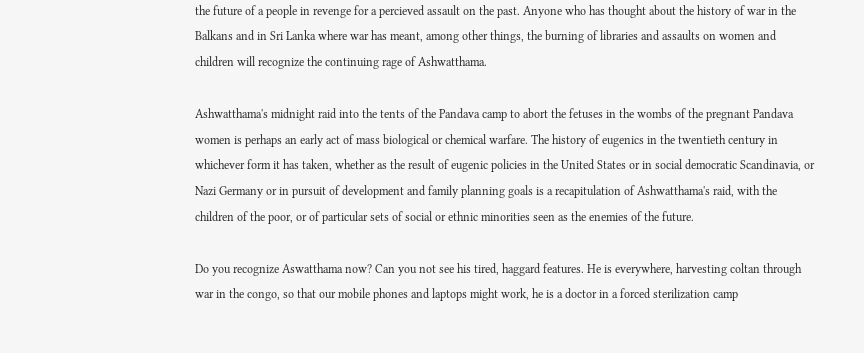the future of a people in revenge for a percieved assault on the past. Anyone who has thought about the history of war in the Balkans and in Sri Lanka where war has meant, among other things, the burning of libraries and assaults on women and children will recognize the continuing rage of Ashwatthama.

Ashwatthama's midnight raid into the tents of the Pandava camp to abort the fetuses in the wombs of the pregnant Pandava women is perhaps an early act of mass biological or chemical warfare. The history of eugenics in the twentieth century in whichever form it has taken, whether as the result of eugenic policies in the United States or in social democratic Scandinavia, or Nazi Germany or in pursuit of development and family planning goals is a recapitulation of Ashwatthama's raid, with the children of the poor, or of particular sets of social or ethnic minorities seen as the enemies of the future.

Do you recognize Aswatthama now? Can you not see his tired, haggard features. He is everywhere, harvesting coltan through war in the congo, so that our mobile phones and laptops might work, he is a doctor in a forced sterilization camp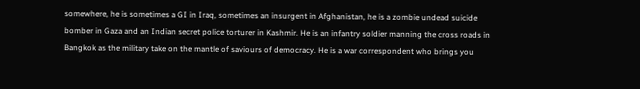somewhere, he is sometimes a GI in Iraq, sometimes an insurgent in Afghanistan, he is a zombie undead suicide bomber in Gaza and an Indian secret police torturer in Kashmir. He is an infantry soldier manning the cross roads in Bangkok as the military take on the mantle of saviours of democracy. He is a war correspondent who brings you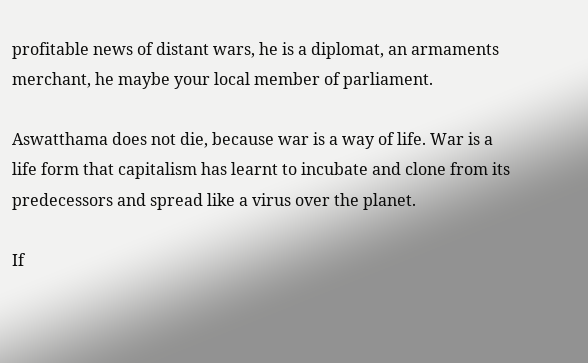profitable news of distant wars, he is a diplomat, an armaments merchant, he maybe your local member of parliament.

Aswatthama does not die, because war is a way of life. War is a life form that capitalism has learnt to incubate and clone from its predecessors and spread like a virus over the planet.

If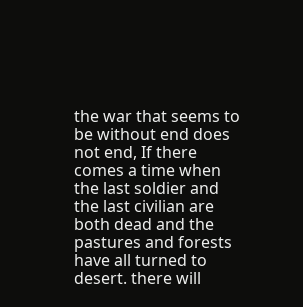the war that seems to be without end does not end, If there comes a time when the last soldier and the last civilian are both dead and the pastures and forests have all turned to desert. there will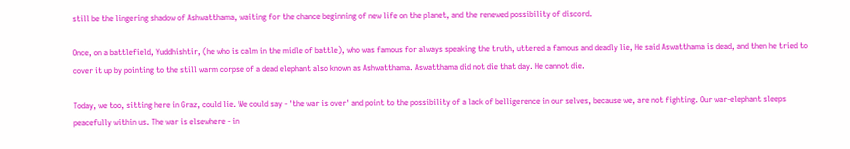still be the lingering shadow of Ashwatthama, waiting for the chance beginning of new life on the planet, and the renewed possibility of discord.

Once, on a battlefield, Yuddhishtir, (he who is calm in the midle of battle), who was famous for always speaking the truth, uttered a famous and deadly lie, He said Aswatthama is dead, and then he tried to cover it up by pointing to the still warm corpse of a dead elephant also known as Ashwatthama. Aswatthama did not die that day. He cannot die.

Today, we too, sitting here in Graz, could lie. We could say - 'the war is over' and point to the possibility of a lack of belligerence in our selves, because we, are not fighting. Our war-elephant sleeps peacefully within us. The war is elsewhere - in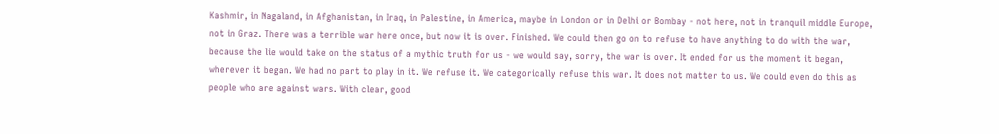Kashmir, in Nagaland, in Afghanistan, in Iraq, in Palestine, in America, maybe in London or in Delhi or Bombay - not here, not in tranquil middle Europe, not in Graz. There was a terrible war here once, but now it is over. Finished. We could then go on to refuse to have anything to do with the war, because the lie would take on the status of a mythic truth for us - we would say, sorry, the war is over. It ended for us the moment it began, wherever it began. We had no part to play in it. We refuse it. We categorically refuse this war. It does not matter to us. We could even do this as people who are against wars. With clear, good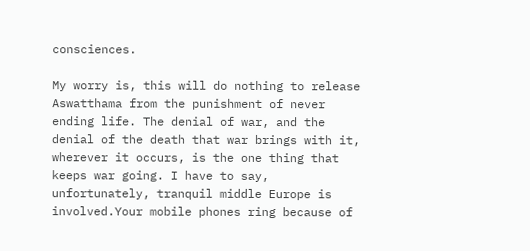consciences.

My worry is, this will do nothing to release Aswatthama from the punishment of never ending life. The denial of war, and the denial of the death that war brings with it, wherever it occurs, is the one thing that keeps war going. I have to say, unfortunately, tranquil middle Europe is involved.Your mobile phones ring because of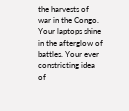the harvests of war in the Congo. Your laptops shine in the afterglow of battles. Your ever constricting idea of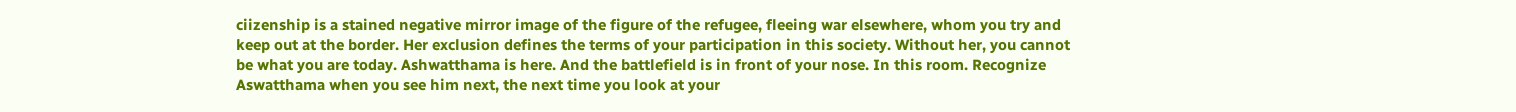ciizenship is a stained negative mirror image of the figure of the refugee, fleeing war elsewhere, whom you try and keep out at the border. Her exclusion defines the terms of your participation in this society. Without her, you cannot be what you are today. Ashwatthama is here. And the battlefield is in front of your nose. In this room. Recognize Aswatthama when you see him next, the next time you look at your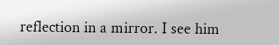reflection in a mirror. I see him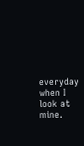everyday when I look at mine.